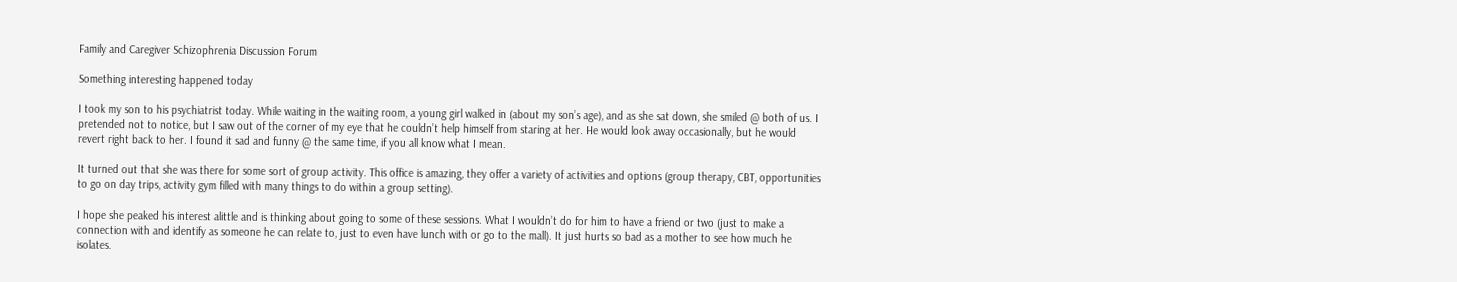Family and Caregiver Schizophrenia Discussion Forum

Something interesting happened today

I took my son to his psychiatrist today. While waiting in the waiting room, a young girl walked in (about my son’s age), and as she sat down, she smiled @ both of us. I pretended not to notice, but I saw out of the corner of my eye that he couldn’t help himself from staring at her. He would look away occasionally, but he would revert right back to her. I found it sad and funny @ the same time, if you all know what I mean.

It turned out that she was there for some sort of group activity. This office is amazing, they offer a variety of activities and options (group therapy, CBT, opportunities to go on day trips, activity gym filled with many things to do within a group setting).

I hope she peaked his interest alittle and is thinking about going to some of these sessions. What I wouldn’t do for him to have a friend or two (just to make a connection with and identify as someone he can relate to, just to even have lunch with or go to the mall). It just hurts so bad as a mother to see how much he isolates.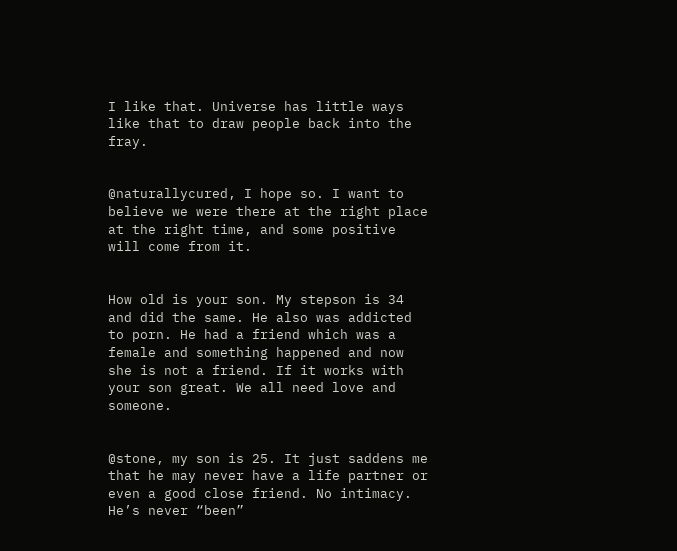I like that. Universe has little ways like that to draw people back into the fray.


@naturallycured, I hope so. I want to believe we were there at the right place at the right time, and some positive will come from it.


How old is your son. My stepson is 34 and did the same. He also was addicted to porn. He had a friend which was a female and something happened and now she is not a friend. If it works with your son great. We all need love and someone.


@stone, my son is 25. It just saddens me that he may never have a life partner or even a good close friend. No intimacy. He’s never “been”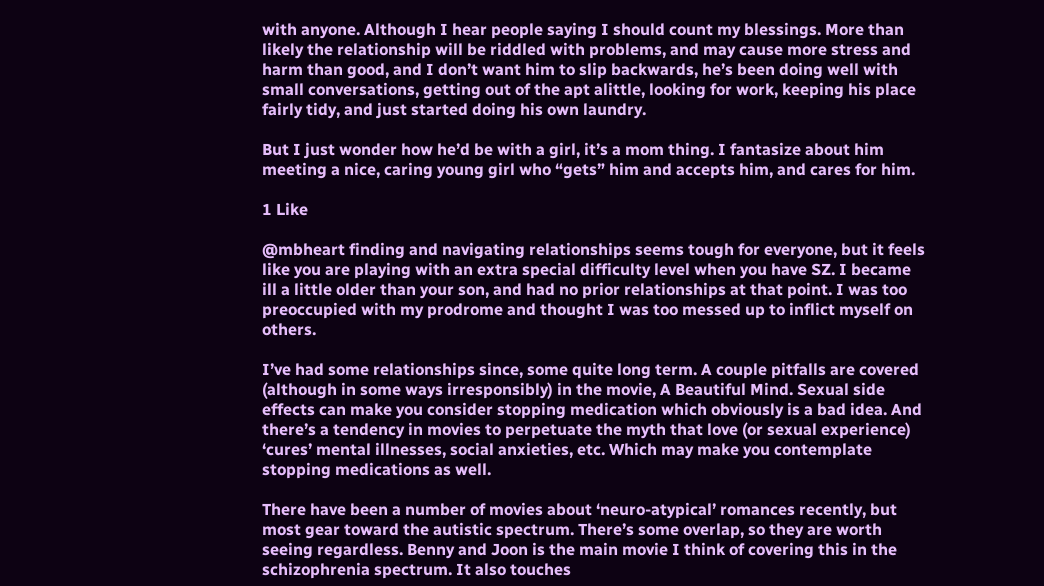with anyone. Although I hear people saying I should count my blessings. More than likely the relationship will be riddled with problems, and may cause more stress and harm than good, and I don’t want him to slip backwards, he’s been doing well with small conversations, getting out of the apt alittle, looking for work, keeping his place fairly tidy, and just started doing his own laundry.

But I just wonder how he’d be with a girl, it’s a mom thing. I fantasize about him meeting a nice, caring young girl who “gets” him and accepts him, and cares for him.

1 Like

@mbheart finding and navigating relationships seems tough for everyone, but it feels like you are playing with an extra special difficulty level when you have SZ. I became ill a little older than your son, and had no prior relationships at that point. I was too preoccupied with my prodrome and thought I was too messed up to inflict myself on others.

I’ve had some relationships since, some quite long term. A couple pitfalls are covered (although in some ways irresponsibly) in the movie, A Beautiful Mind. Sexual side effects can make you consider stopping medication which obviously is a bad idea. And there’s a tendency in movies to perpetuate the myth that love (or sexual experience) ‘cures’ mental illnesses, social anxieties, etc. Which may make you contemplate stopping medications as well.

There have been a number of movies about ‘neuro-atypical’ romances recently, but most gear toward the autistic spectrum. There’s some overlap, so they are worth seeing regardless. Benny and Joon is the main movie I think of covering this in the schizophrenia spectrum. It also touches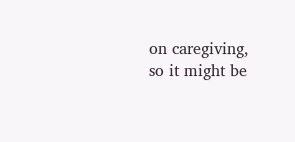on caregiving, so it might be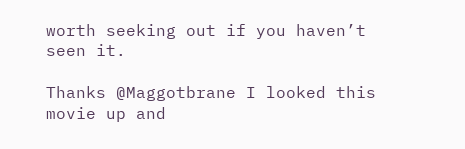worth seeking out if you haven’t seen it.

Thanks @Maggotbrane I looked this movie up and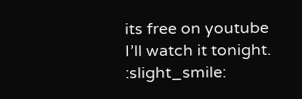its free on youtube
I’ll watch it tonight. :slight_smile: